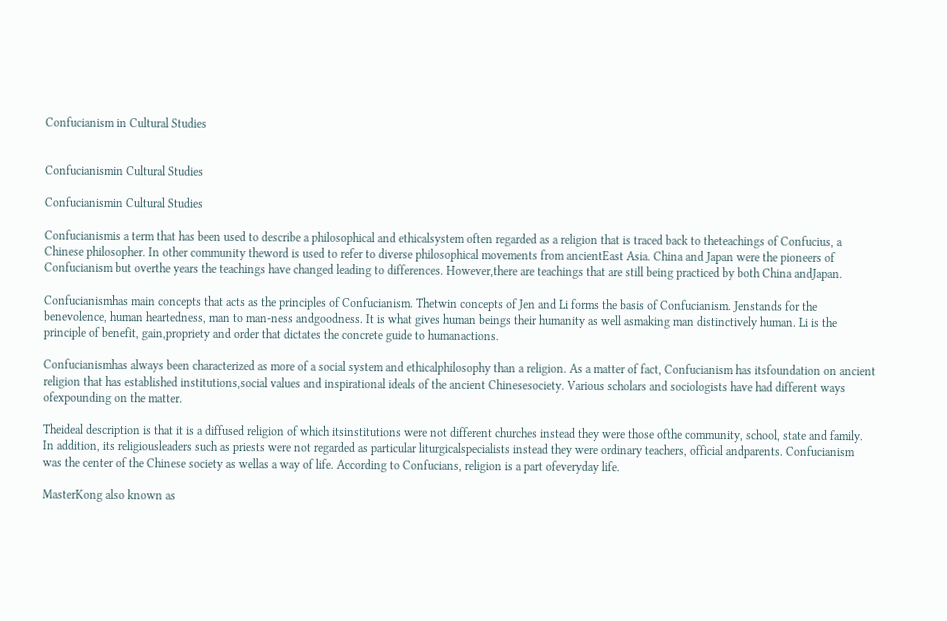Confucianism in Cultural Studies


Confucianismin Cultural Studies

Confucianismin Cultural Studies

Confucianismis a term that has been used to describe a philosophical and ethicalsystem often regarded as a religion that is traced back to theteachings of Confucius, a Chinese philosopher. In other community theword is used to refer to diverse philosophical movements from ancientEast Asia. China and Japan were the pioneers of Confucianism but overthe years the teachings have changed leading to differences. However,there are teachings that are still being practiced by both China andJapan.

Confucianismhas main concepts that acts as the principles of Confucianism. Thetwin concepts of Jen and Li forms the basis of Confucianism. Jenstands for the benevolence, human heartedness, man to man-ness andgoodness. It is what gives human beings their humanity as well asmaking man distinctively human. Li is the principle of benefit, gain,propriety and order that dictates the concrete guide to humanactions.

Confucianismhas always been characterized as more of a social system and ethicalphilosophy than a religion. As a matter of fact, Confucianism has itsfoundation on ancient religion that has established institutions,social values and inspirational ideals of the ancient Chinesesociety. Various scholars and sociologists have had different ways ofexpounding on the matter.

Theideal description is that it is a diffused religion of which itsinstitutions were not different churches instead they were those ofthe community, school, state and family. In addition, its religiousleaders such as priests were not regarded as particular liturgicalspecialists instead they were ordinary teachers, official andparents. Confucianism was the center of the Chinese society as wellas a way of life. According to Confucians, religion is a part ofeveryday life.

MasterKong also known as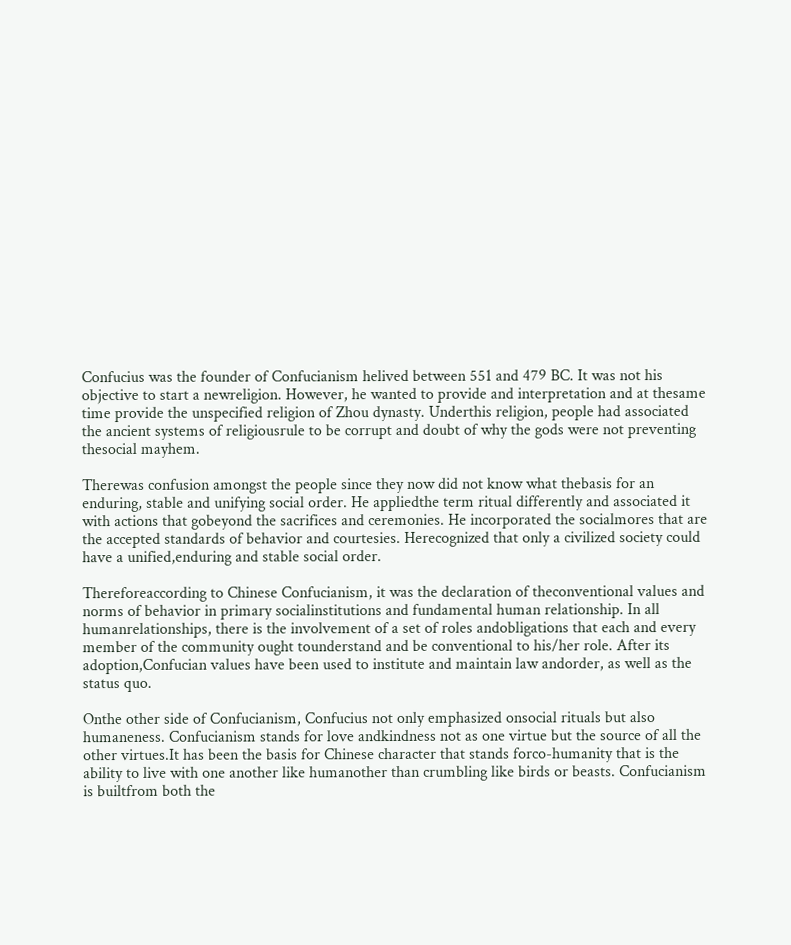Confucius was the founder of Confucianism helived between 551 and 479 BC. It was not his objective to start a newreligion. However, he wanted to provide and interpretation and at thesame time provide the unspecified religion of Zhou dynasty. Underthis religion, people had associated the ancient systems of religiousrule to be corrupt and doubt of why the gods were not preventing thesocial mayhem.

Therewas confusion amongst the people since they now did not know what thebasis for an enduring, stable and unifying social order. He appliedthe term ritual differently and associated it with actions that gobeyond the sacrifices and ceremonies. He incorporated the socialmores that are the accepted standards of behavior and courtesies. Herecognized that only a civilized society could have a unified,enduring and stable social order.

Thereforeaccording to Chinese Confucianism, it was the declaration of theconventional values and norms of behavior in primary socialinstitutions and fundamental human relationship. In all humanrelationships, there is the involvement of a set of roles andobligations that each and every member of the community ought tounderstand and be conventional to his/her role. After its adoption,Confucian values have been used to institute and maintain law andorder, as well as the status quo.

Onthe other side of Confucianism, Confucius not only emphasized onsocial rituals but also humaneness. Confucianism stands for love andkindness not as one virtue but the source of all the other virtues.It has been the basis for Chinese character that stands forco-humanity that is the ability to live with one another like humanother than crumbling like birds or beasts. Confucianism is builtfrom both the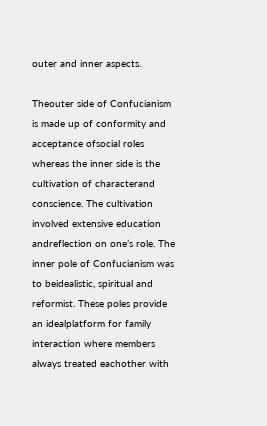outer and inner aspects.

Theouter side of Confucianism is made up of conformity and acceptance ofsocial roles whereas the inner side is the cultivation of characterand conscience. The cultivation involved extensive education andreflection on one’s role. The inner pole of Confucianism was to beidealistic, spiritual and reformist. These poles provide an idealplatform for family interaction where members always treated eachother with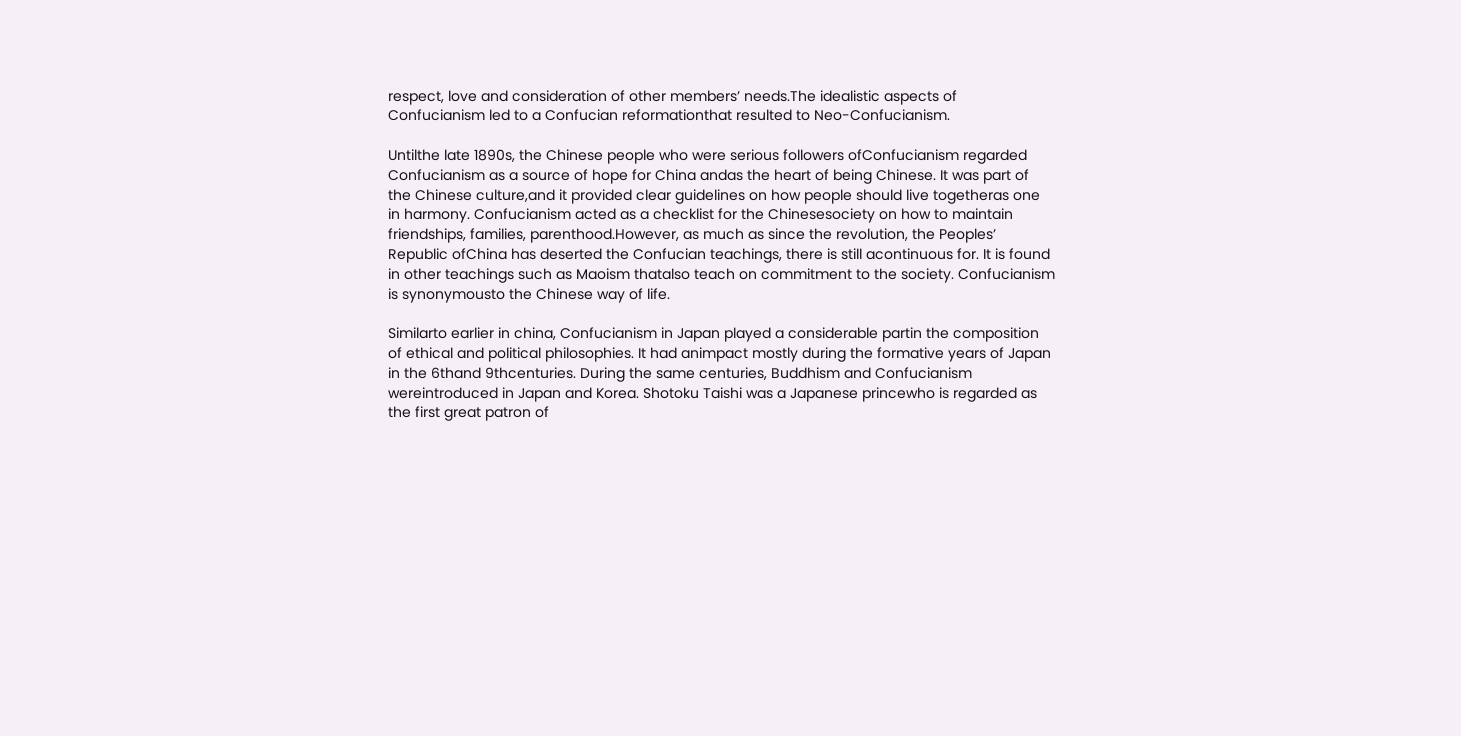respect, love and consideration of other members’ needs.The idealistic aspects of Confucianism led to a Confucian reformationthat resulted to Neo-Confucianism.

Untilthe late 1890s, the Chinese people who were serious followers ofConfucianism regarded Confucianism as a source of hope for China andas the heart of being Chinese. It was part of the Chinese culture,and it provided clear guidelines on how people should live togetheras one in harmony. Confucianism acted as a checklist for the Chinesesociety on how to maintain friendships, families, parenthood.However, as much as since the revolution, the Peoples’ Republic ofChina has deserted the Confucian teachings, there is still acontinuous for. It is found in other teachings such as Maoism thatalso teach on commitment to the society. Confucianism is synonymousto the Chinese way of life.

Similarto earlier in china, Confucianism in Japan played a considerable partin the composition of ethical and political philosophies. It had animpact mostly during the formative years of Japan in the 6thand 9thcenturies. During the same centuries, Buddhism and Confucianism wereintroduced in Japan and Korea. Shotoku Taishi was a Japanese princewho is regarded as the first great patron of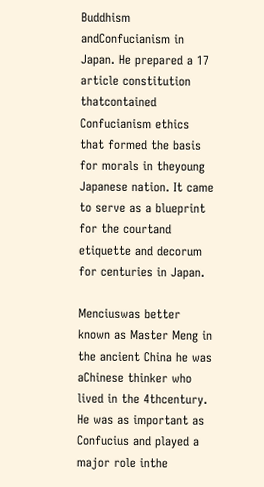Buddhism andConfucianism in Japan. He prepared a 17 article constitution thatcontained Confucianism ethics that formed the basis for morals in theyoung Japanese nation. It came to serve as a blueprint for the courtand etiquette and decorum for centuries in Japan.

Menciuswas better known as Master Meng in the ancient China he was aChinese thinker who lived in the 4thcentury. He was as important as Confucius and played a major role inthe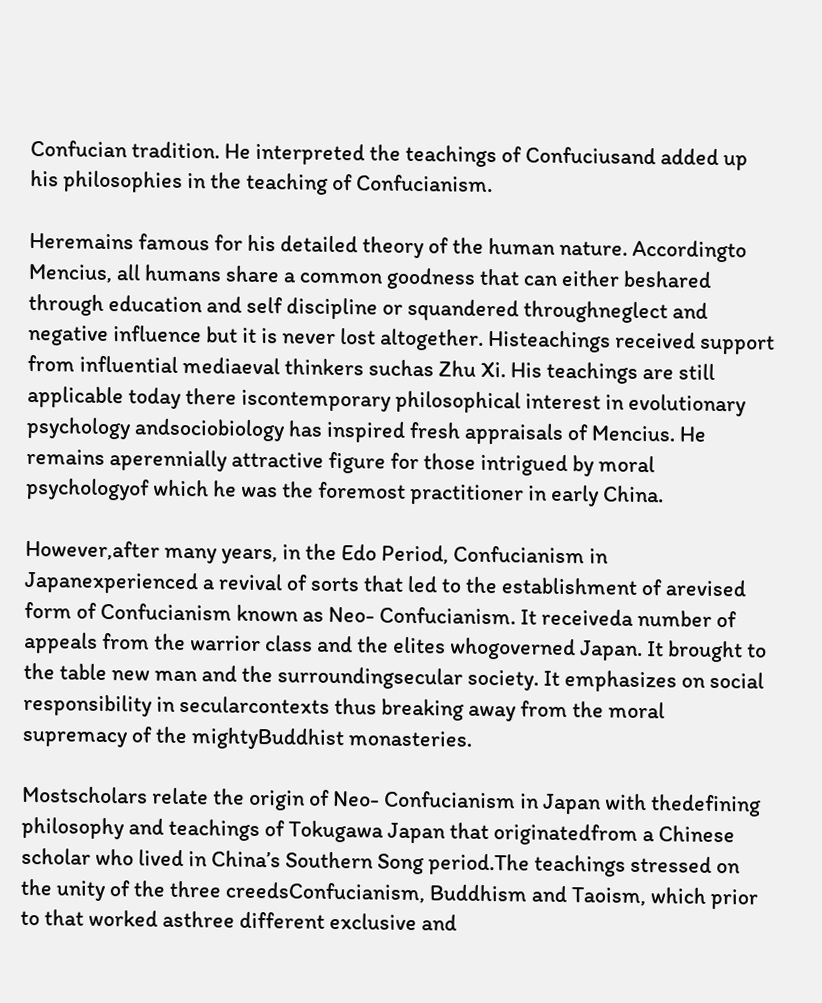Confucian tradition. He interpreted the teachings of Confuciusand added up his philosophies in the teaching of Confucianism.

Heremains famous for his detailed theory of the human nature. Accordingto Mencius, all humans share a common goodness that can either beshared through education and self discipline or squandered throughneglect and negative influence but it is never lost altogether. Histeachings received support from influential mediaeval thinkers suchas Zhu Xi. His teachings are still applicable today there iscontemporary philosophical interest in evolutionary psychology andsociobiology has inspired fresh appraisals of Mencius. He remains aperennially attractive figure for those intrigued by moral psychologyof which he was the foremost practitioner in early China.

However,after many years, in the Edo Period, Confucianism in Japanexperienced a revival of sorts that led to the establishment of arevised form of Confucianism known as Neo- Confucianism. It receiveda number of appeals from the warrior class and the elites whogoverned Japan. It brought to the table new man and the surroundingsecular society. It emphasizes on social responsibility in secularcontexts thus breaking away from the moral supremacy of the mightyBuddhist monasteries.

Mostscholars relate the origin of Neo- Confucianism in Japan with thedefining philosophy and teachings of Tokugawa Japan that originatedfrom a Chinese scholar who lived in China’s Southern Song period.The teachings stressed on the unity of the three creedsConfucianism, Buddhism and Taoism, which prior to that worked asthree different exclusive and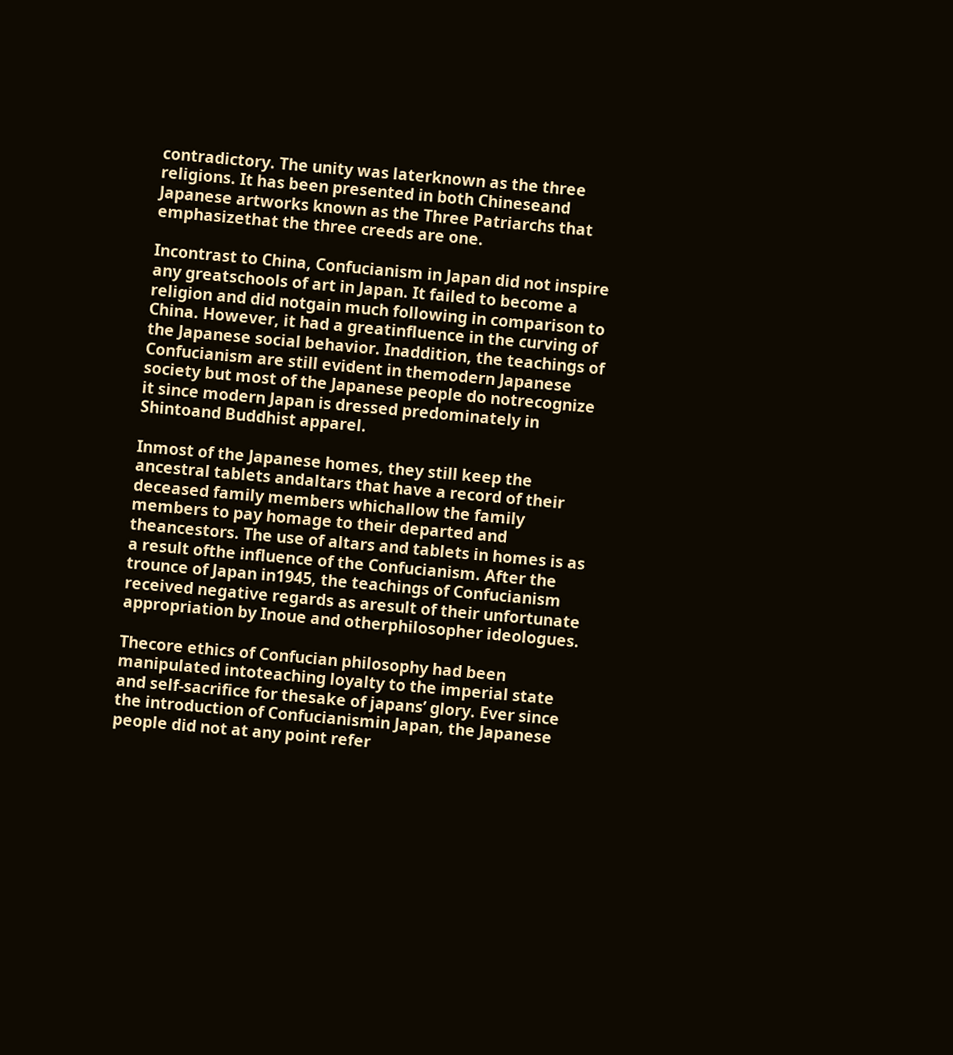contradictory. The unity was laterknown as the three religions. It has been presented in both Chineseand Japanese artworks known as the Three Patriarchs that emphasizethat the three creeds are one.

Incontrast to China, Confucianism in Japan did not inspire any greatschools of art in Japan. It failed to become a religion and did notgain much following in comparison to China. However, it had a greatinfluence in the curving of the Japanese social behavior. Inaddition, the teachings of Confucianism are still evident in themodern Japanese society but most of the Japanese people do notrecognize it since modern Japan is dressed predominately in Shintoand Buddhist apparel.

Inmost of the Japanese homes, they still keep the ancestral tablets andaltars that have a record of their deceased family members whichallow the family members to pay homage to their departed and theancestors. The use of altars and tablets in homes is as a result ofthe influence of the Confucianism. After the trounce of Japan in1945, the teachings of Confucianism received negative regards as aresult of their unfortunate appropriation by Inoue and otherphilosopher ideologues.

Thecore ethics of Confucian philosophy had been manipulated intoteaching loyalty to the imperial state and self-sacrifice for thesake of japans’ glory. Ever since the introduction of Confucianismin Japan, the Japanese people did not at any point refer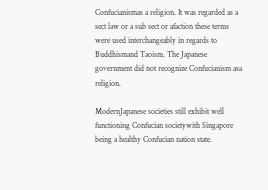Confucianismas a religion. It was regarded as a sect law or a sub sect or afaction these terms were used interchangeably in regards to Buddhismand Taoism. The Japanese government did not recognize Confucianism asa religion.

ModernJapanese societies still exhibit well functioning Confucian societywith Singapore being a healthy Confucian nation state.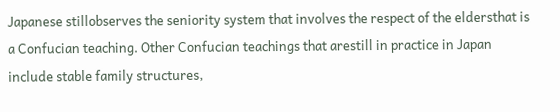Japanese stillobserves the seniority system that involves the respect of the eldersthat is a Confucian teaching. Other Confucian teachings that arestill in practice in Japan include stable family structures,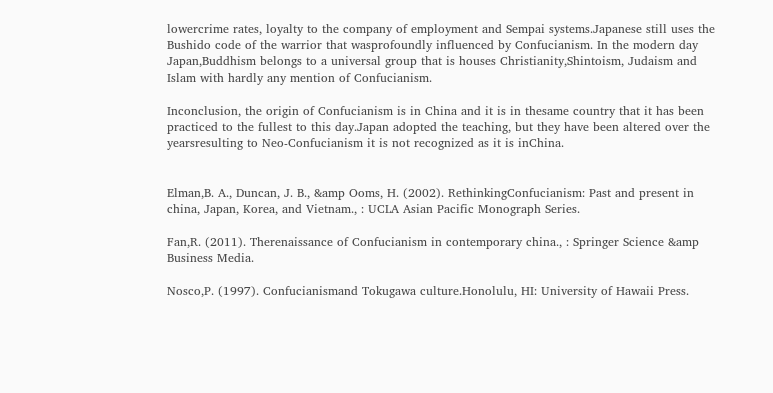lowercrime rates, loyalty to the company of employment and Sempai systems.Japanese still uses the Bushido code of the warrior that wasprofoundly influenced by Confucianism. In the modern day Japan,Buddhism belongs to a universal group that is houses Christianity,Shintoism, Judaism and Islam with hardly any mention of Confucianism.

Inconclusion, the origin of Confucianism is in China and it is in thesame country that it has been practiced to the fullest to this day.Japan adopted the teaching, but they have been altered over the yearsresulting to Neo-Confucianism it is not recognized as it is inChina.


Elman,B. A., Duncan, J. B., &amp Ooms, H. (2002). RethinkingConfucianism: Past and present in china, Japan, Korea, and Vietnam., : UCLA Asian Pacific Monograph Series.

Fan,R. (2011). Therenaissance of Confucianism in contemporary china., : Springer Science &amp Business Media.

Nosco,P. (1997). Confucianismand Tokugawa culture.Honolulu, HI: University of Hawaii Press.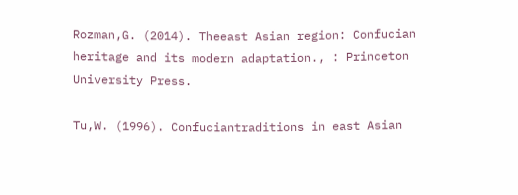Rozman,G. (2014). Theeast Asian region: Confucian heritage and its modern adaptation., : Princeton University Press.

Tu,W. (1996). Confuciantraditions in east Asian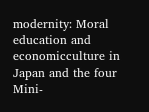modernity: Moral education and economicculture in Japan and the four Mini-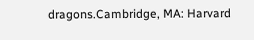dragons.Cambridge, MA: Harvard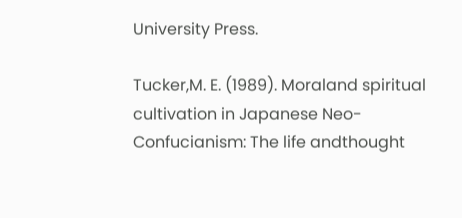University Press.

Tucker,M. E. (1989). Moraland spiritual cultivation in Japanese Neo-Confucianism: The life andthought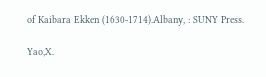of Kaibara Ekken (1630-1714).Albany, : SUNY Press.

Yao,X.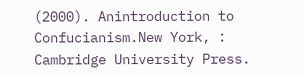(2000). Anintroduction to Confucianism.New York, : Cambridge University Press.